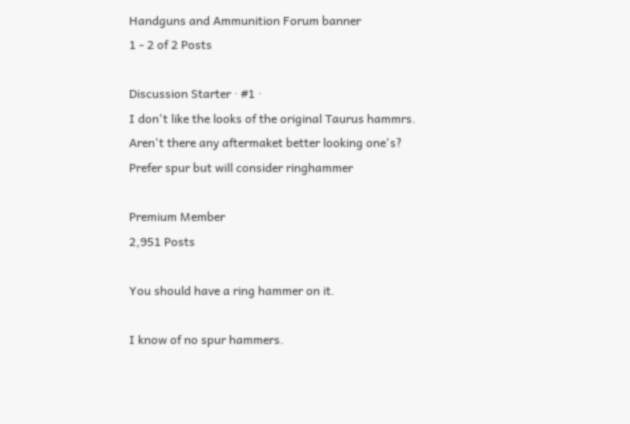Handguns and Ammunition Forum banner
1 - 2 of 2 Posts

Discussion Starter · #1 ·
I don't like the looks of the original Taurus hammrs.
Aren't there any aftermaket better looking one's?
Prefer spur but will consider ringhammer

Premium Member
2,951 Posts

You should have a ring hammer on it.

I know of no spur hammers.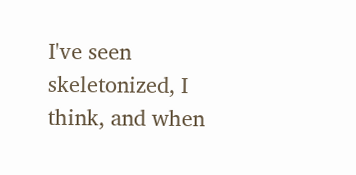I've seen skeletonized, I think, and when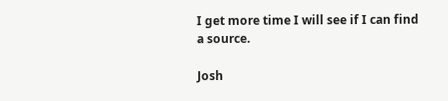I get more time I will see if I can find a source.

Josh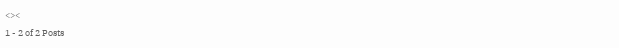<><
1 - 2 of 2 Posts